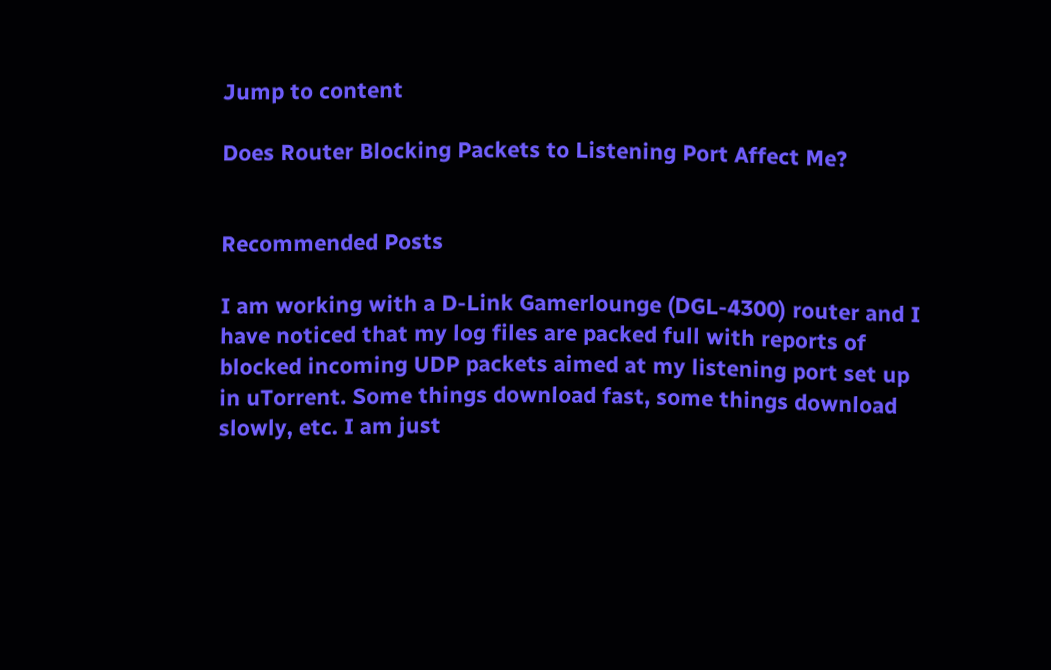Jump to content

Does Router Blocking Packets to Listening Port Affect Me?


Recommended Posts

I am working with a D-Link Gamerlounge (DGL-4300) router and I have noticed that my log files are packed full with reports of blocked incoming UDP packets aimed at my listening port set up in uTorrent. Some things download fast, some things download slowly, etc. I am just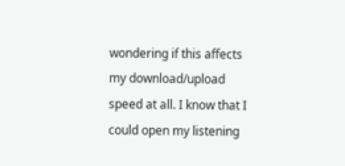wondering if this affects my download/upload speed at all. I know that I could open my listening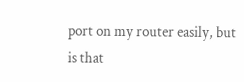port on my router easily, but is that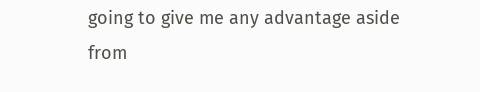going to give me any advantage aside from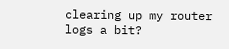clearing up my router logs a bit?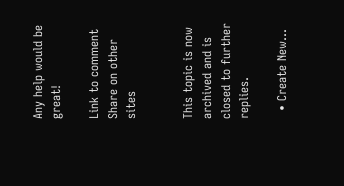Any help would be great!

Link to comment
Share on other sites


This topic is now archived and is closed to further replies.

  • Create New...